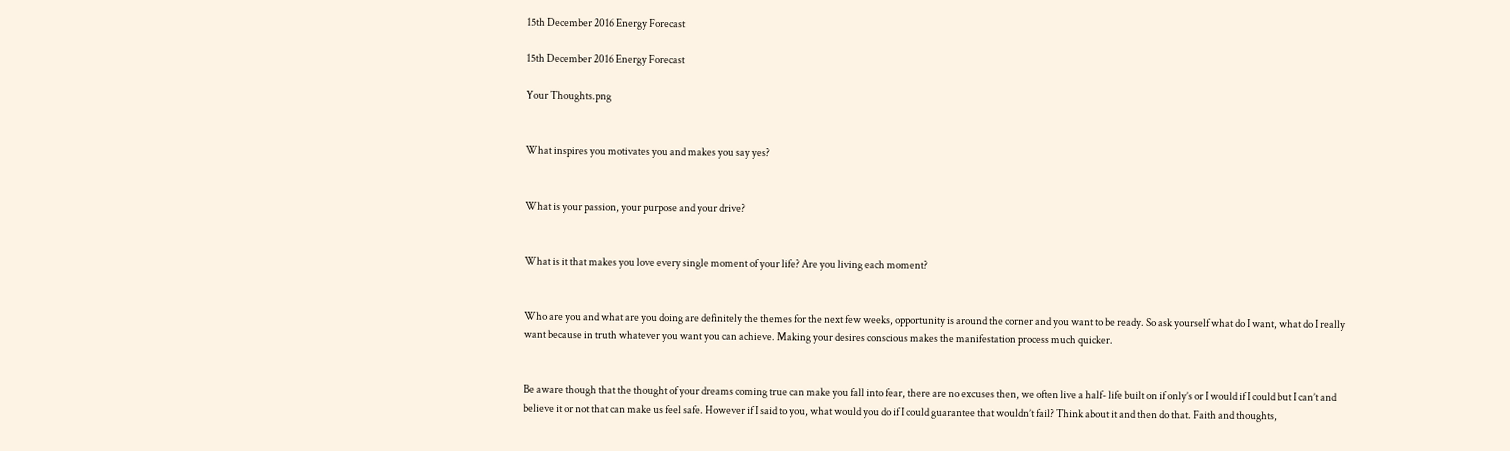15th December 2016 Energy Forecast

15th December 2016 Energy Forecast

Your Thoughts.png


What inspires you motivates you and makes you say yes?


What is your passion, your purpose and your drive?


What is it that makes you love every single moment of your life? Are you living each moment?


Who are you and what are you doing are definitely the themes for the next few weeks, opportunity is around the corner and you want to be ready. So ask yourself what do I want, what do I really want because in truth whatever you want you can achieve. Making your desires conscious makes the manifestation process much quicker.


Be aware though that the thought of your dreams coming true can make you fall into fear, there are no excuses then, we often live a half- life built on if only’s or I would if I could but I can’t and believe it or not that can make us feel safe. However if I said to you, what would you do if I could guarantee that wouldn’t fail? Think about it and then do that. Faith and thoughts,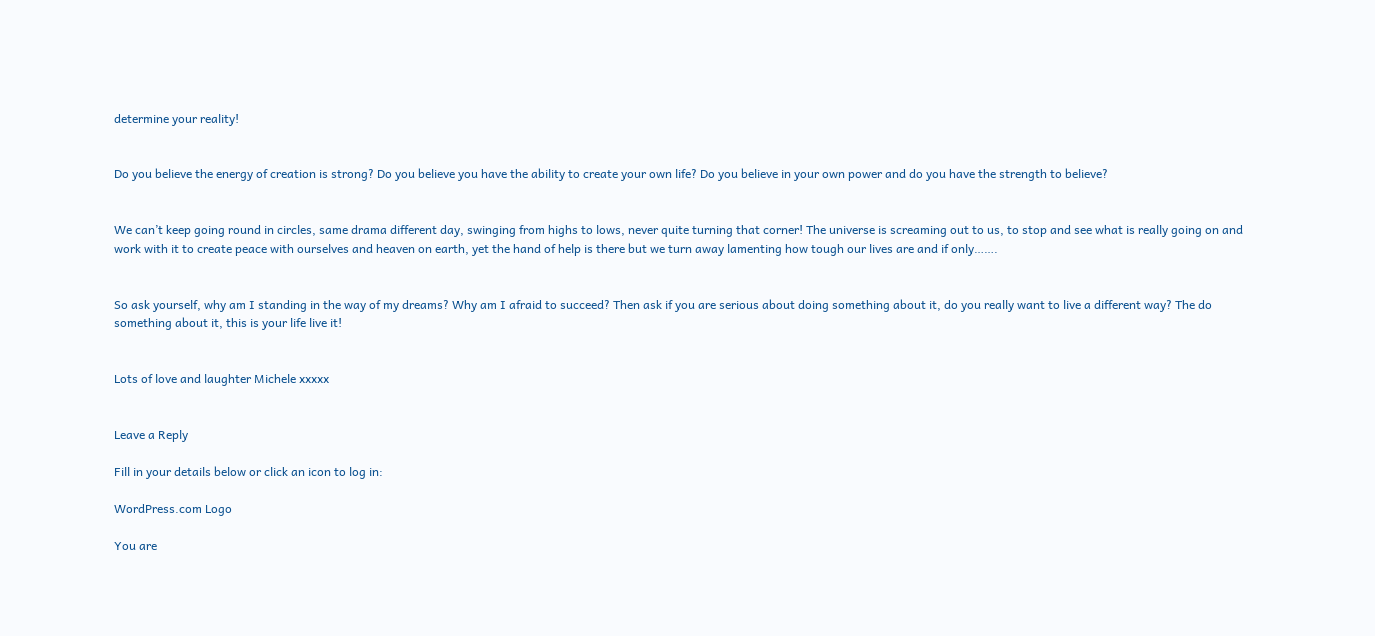determine your reality!


Do you believe the energy of creation is strong? Do you believe you have the ability to create your own life? Do you believe in your own power and do you have the strength to believe?


We can’t keep going round in circles, same drama different day, swinging from highs to lows, never quite turning that corner! The universe is screaming out to us, to stop and see what is really going on and work with it to create peace with ourselves and heaven on earth, yet the hand of help is there but we turn away lamenting how tough our lives are and if only…….


So ask yourself, why am I standing in the way of my dreams? Why am I afraid to succeed? Then ask if you are serious about doing something about it, do you really want to live a different way? The do something about it, this is your life live it!


Lots of love and laughter Michele xxxxx


Leave a Reply

Fill in your details below or click an icon to log in:

WordPress.com Logo

You are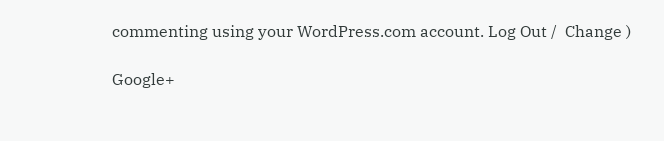commenting using your WordPress.com account. Log Out /  Change )

Google+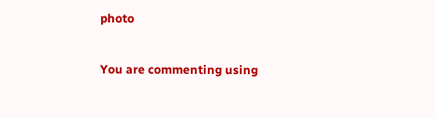photo

You are commenting using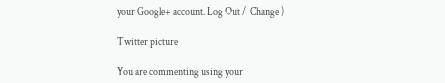your Google+ account. Log Out /  Change )

Twitter picture

You are commenting using your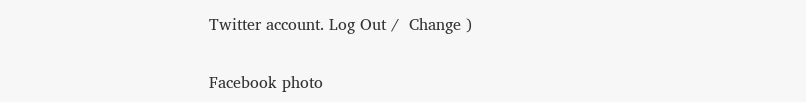Twitter account. Log Out /  Change )

Facebook photo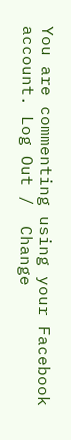You are commenting using your Facebook account. Log Out /  Change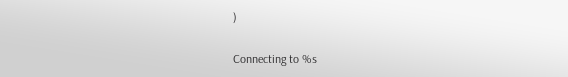)


Connecting to %s